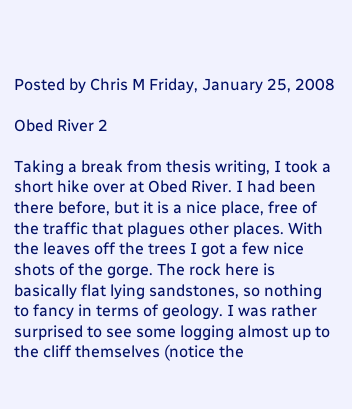Posted by Chris M Friday, January 25, 2008

Obed River 2

Taking a break from thesis writing, I took a short hike over at Obed River. I had been there before, but it is a nice place, free of the traffic that plagues other places. With the leaves off the trees I got a few nice shots of the gorge. The rock here is basically flat lying sandstones, so nothing to fancy in terms of geology. I was rather surprised to see some logging almost up to the cliff themselves (notice the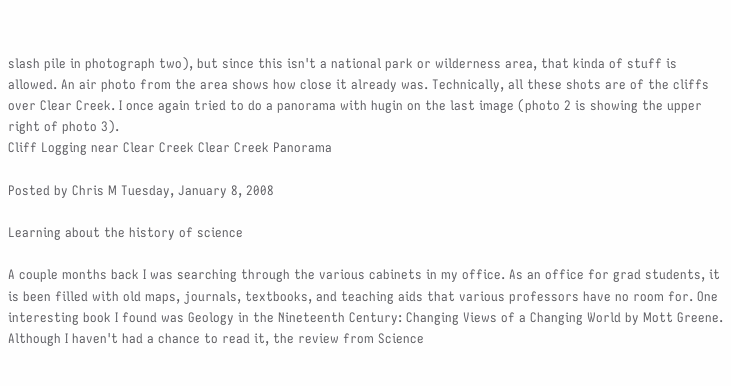slash pile in photograph two), but since this isn't a national park or wilderness area, that kinda of stuff is allowed. An air photo from the area shows how close it already was. Technically, all these shots are of the cliffs over Clear Creek. I once again tried to do a panorama with hugin on the last image (photo 2 is showing the upper right of photo 3).
Cliff Logging near Clear Creek Clear Creek Panorama

Posted by Chris M Tuesday, January 8, 2008

Learning about the history of science

A couple months back I was searching through the various cabinets in my office. As an office for grad students, it is been filled with old maps, journals, textbooks, and teaching aids that various professors have no room for. One interesting book I found was Geology in the Nineteenth Century: Changing Views of a Changing World by Mott Greene. Although I haven't had a chance to read it, the review from Science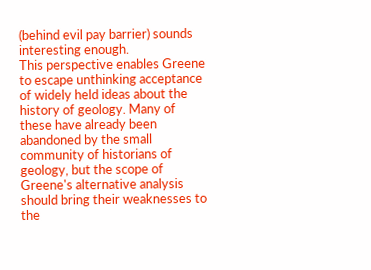(behind evil pay barrier) sounds interesting enough.
This perspective enables Greene to escape unthinking acceptance of widely held ideas about the history of geology. Many of these have already been abandoned by the small community of historians of geology, but the scope of Greene's alternative analysis should bring their weaknesses to the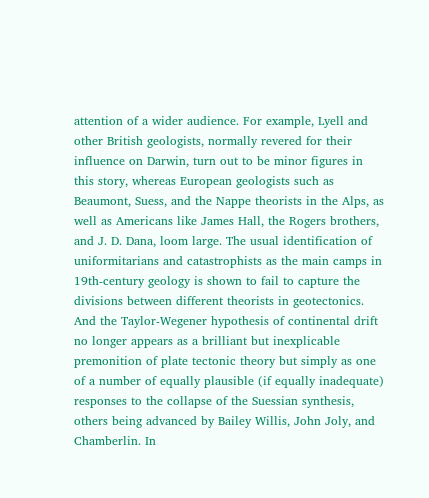attention of a wider audience. For example, Lyell and other British geologists, normally revered for their influence on Darwin, turn out to be minor figures in this story, whereas European geologists such as Beaumont, Suess, and the Nappe theorists in the Alps, as well as Americans like James Hall, the Rogers brothers, and J. D. Dana, loom large. The usual identification of uniformitarians and catastrophists as the main camps in 19th-century geology is shown to fail to capture the divisions between different theorists in geotectonics. And the Taylor-Wegener hypothesis of continental drift no longer appears as a brilliant but inexplicable premonition of plate tectonic theory but simply as one of a number of equally plausible (if equally inadequate) responses to the collapse of the Suessian synthesis, others being advanced by Bailey Willis, John Joly, and Chamberlin. In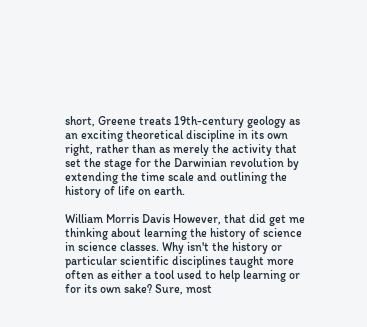short, Greene treats 19th-century geology as an exciting theoretical discipline in its own right, rather than as merely the activity that set the stage for the Darwinian revolution by extending the time scale and outlining the history of life on earth.

William Morris Davis However, that did get me thinking about learning the history of science in science classes. Why isn't the history or particular scientific disciplines taught more often as either a tool used to help learning or for its own sake? Sure, most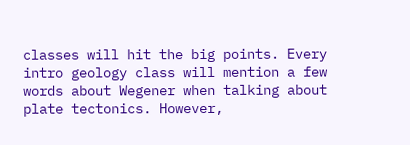classes will hit the big points. Every intro geology class will mention a few words about Wegener when talking about plate tectonics. However,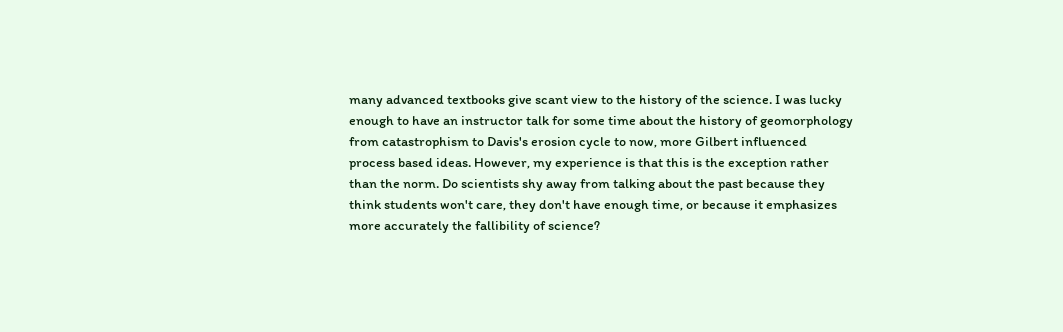many advanced textbooks give scant view to the history of the science. I was lucky enough to have an instructor talk for some time about the history of geomorphology from catastrophism to Davis's erosion cycle to now, more Gilbert influenced process based ideas. However, my experience is that this is the exception rather than the norm. Do scientists shy away from talking about the past because they think students won't care, they don't have enough time, or because it emphasizes more accurately the fallibility of science?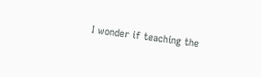I wonder if teaching the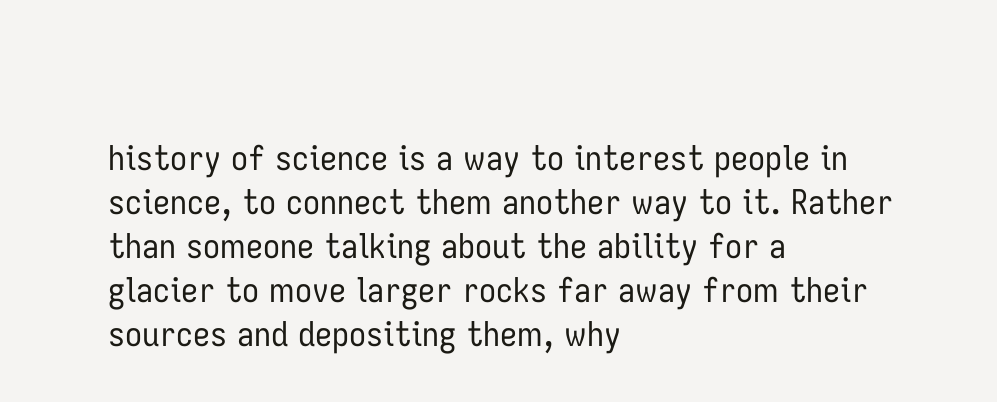history of science is a way to interest people in science, to connect them another way to it. Rather than someone talking about the ability for a glacier to move larger rocks far away from their sources and depositing them, why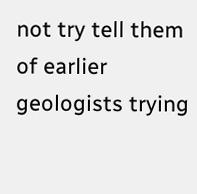not try tell them of earlier geologists trying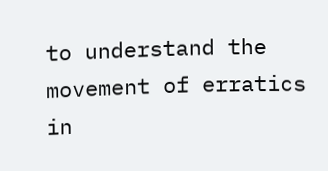to understand the movement of erratics in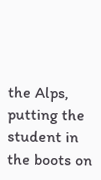the Alps, putting the student in the boots on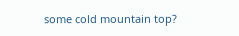some cold mountain top?